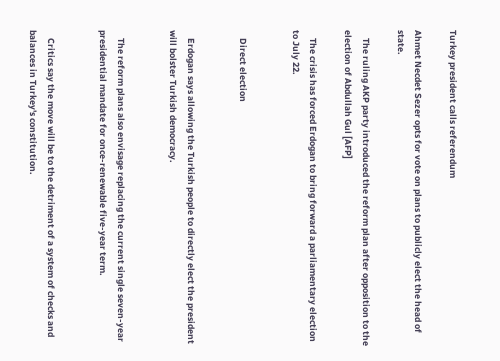Turkey president calls referendum

Ahmet Necdet Sezer opts for vote on plans to publicly elect the head of state.

    The ruling AKP party introduced the reform plan after opposition to the election of Abdullah Gul [AFP]

    The crisis has forced Erdogan to bring forward a parliamentary election to July 22.


    Direct election


    Erdogan says allowing the Turkish people to directly elect the president will bolster Turkish democracy.


    The reform plans also envisage replacing the current single seven-year presidential mandate for once-renewable five-year term.


    Critics say the move will be to the detriment of a system of checks and balances in Turkey's constitution.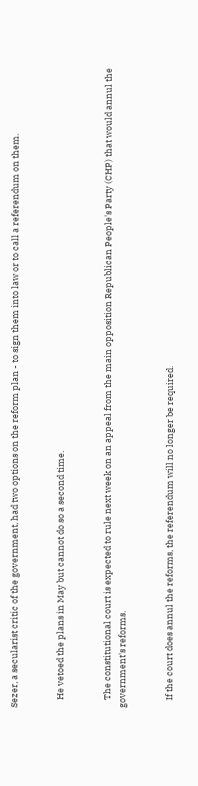Sezer, a secularist critic of the government, had two options on the reform plan - to sign them into law or to call a referendum on them.


    He vetoed the plans in May but cannot do so a second time.


    The constitutional court is expected to rule next week on an appeal from the main opposition Republican People's Party (CHP) that would annul the government's reforms.


    If the court does annul the reforms, the referendum will no longer be required.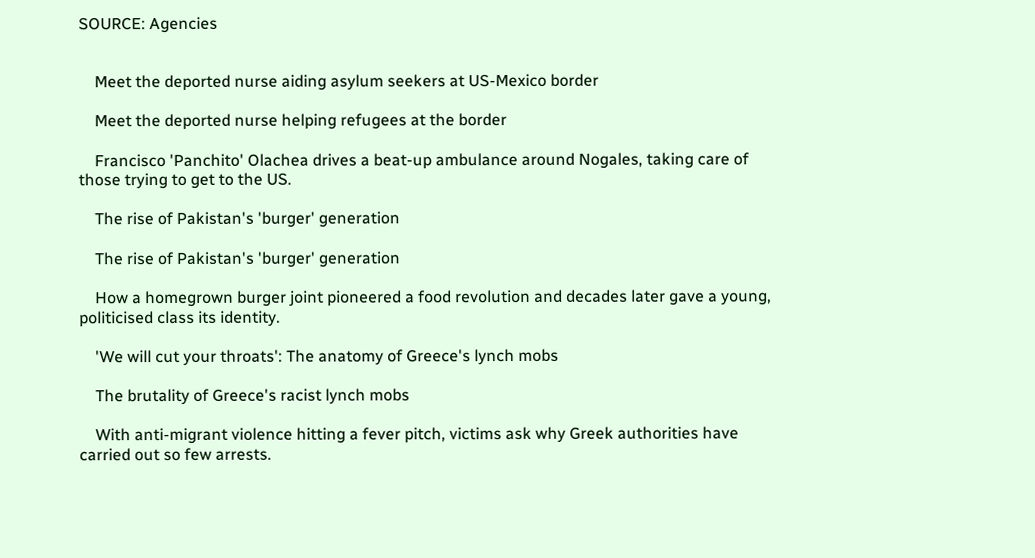SOURCE: Agencies


    Meet the deported nurse aiding asylum seekers at US-Mexico border

    Meet the deported nurse helping refugees at the border

    Francisco 'Panchito' Olachea drives a beat-up ambulance around Nogales, taking care of those trying to get to the US.

    The rise of Pakistan's 'burger' generation

    The rise of Pakistan's 'burger' generation

    How a homegrown burger joint pioneered a food revolution and decades later gave a young, politicised class its identity.

    'We will cut your throats': The anatomy of Greece's lynch mobs

    The brutality of Greece's racist lynch mobs

    With anti-migrant violence hitting a fever pitch, victims ask why Greek authorities have carried out so few arrests.